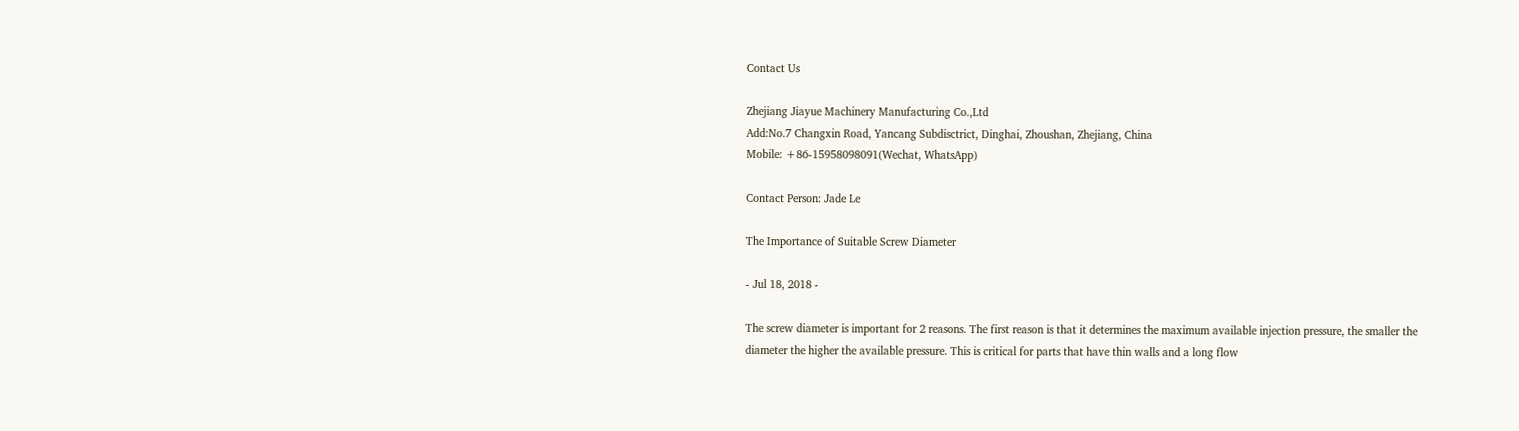Contact Us

Zhejiang Jiayue Machinery Manufacturing Co.,Ltd
Add:No.7 Changxin Road, Yancang Subdisctrict, Dinghai, Zhoushan, Zhejiang, China
Mobile: +86-15958098091(Wechat, WhatsApp)

Contact Person: Jade Le

The Importance of Suitable Screw Diameter

- Jul 18, 2018 -

The screw diameter is important for 2 reasons. The first reason is that it determines the maximum available injection pressure, the smaller the diameter the higher the available pressure. This is critical for parts that have thin walls and a long flow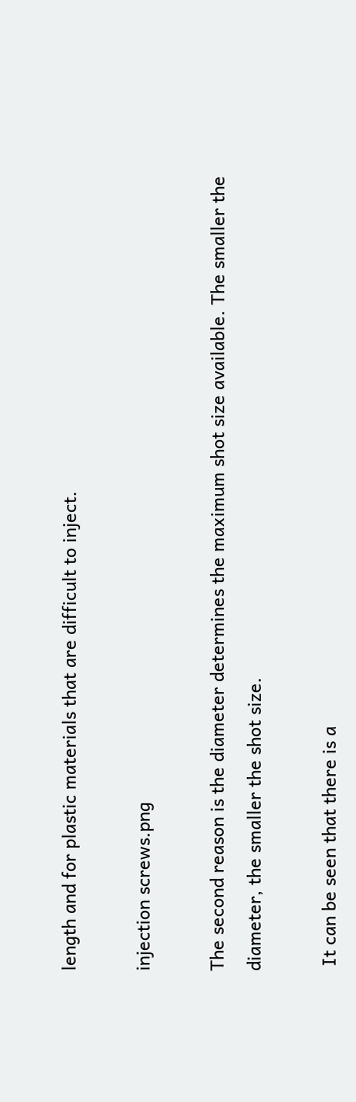length and for plastic materials that are difficult to inject.

injection screws.png

The second reason is the diameter determines the maximum shot size available. The smaller the diameter, the smaller the shot size.

 It can be seen that there is a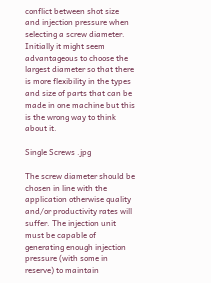conflict between shot size and injection pressure when selecting a screw diameter.  Initially it might seem advantageous to choose the largest diameter so that there is more flexibility in the types and size of parts that can be made in one machine but this is the wrong way to think about it.

Single Screws .jpg

The screw diameter should be chosen in line with the application otherwise quality and/or productivity rates will suffer. The injection unit must be capable of generating enough injection pressure (with some in reserve) to maintain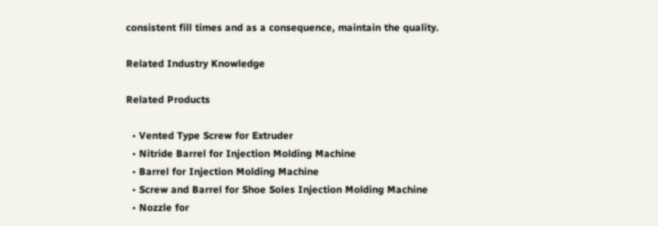consistent fill times and as a consequence, maintain the quality.

Related Industry Knowledge

Related Products

  • Vented Type Screw for Extruder
  • Nitride Barrel for Injection Molding Machine
  • Barrel for Injection Molding Machine
  • Screw and Barrel for Shoe Soles Injection Molding Machine
  • Nozzle for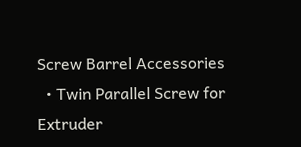Screw Barrel Accessories
  • Twin Parallel Screw for Extruder